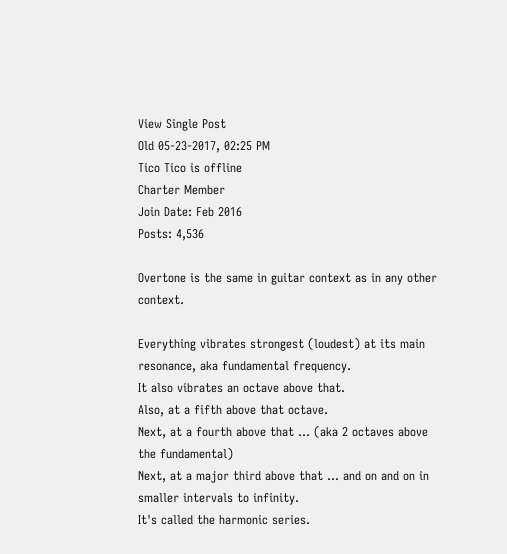View Single Post
Old 05-23-2017, 02:25 PM
Tico Tico is offline
Charter Member
Join Date: Feb 2016
Posts: 4,536

Overtone is the same in guitar context as in any other context.

Everything vibrates strongest (loudest) at its main resonance, aka fundamental frequency.
It also vibrates an octave above that.
Also, at a fifth above that octave.
Next, at a fourth above that ... (aka 2 octaves above the fundamental)
Next, at a major third above that ... and on and on in smaller intervals to infinity.
It's called the harmonic series.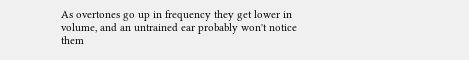As overtones go up in frequency they get lower in volume, and an untrained ear probably won't notice them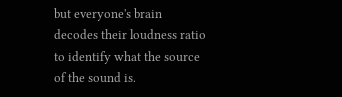but everyone's brain decodes their loudness ratio to identify what the source of the sound is.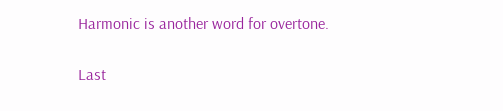Harmonic is another word for overtone.

Last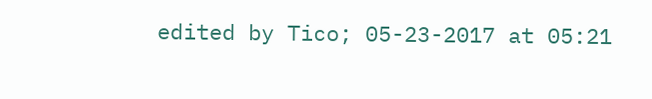edited by Tico; 05-23-2017 at 05:21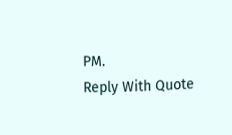PM.
Reply With Quote